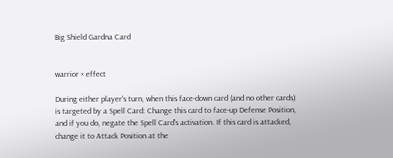Big Shield Gardna Card


warrior × effect

During either player's turn, when this face-down card (and no other cards) is targeted by a Spell Card: Change this card to face-up Defense Position, and if you do, negate the Spell Card's activation. If this card is attacked, change it to Attack Position at the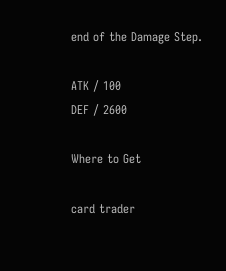end of the Damage Step.

ATK / 100
DEF / 2600

Where to Get

card trader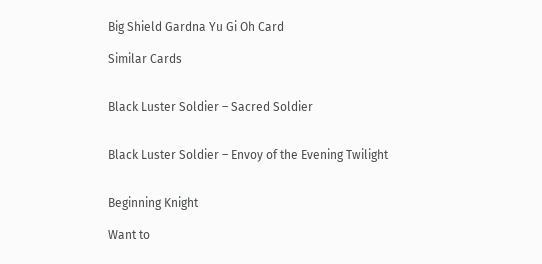Big Shield Gardna Yu Gi Oh Card

Similar Cards


Black Luster Soldier – Sacred Soldier


Black Luster Soldier – Envoy of the Evening Twilight


Beginning Knight

Want to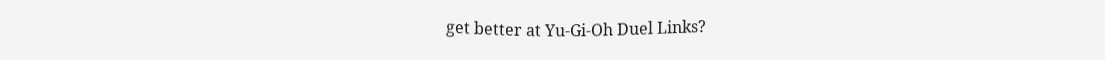get better at Yu-Gi-Oh Duel Links?